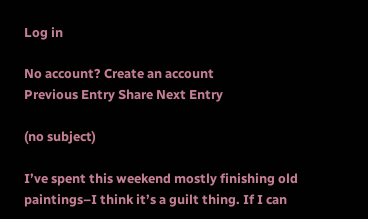Log in

No account? Create an account
Previous Entry Share Next Entry

(no subject)

I’ve spent this weekend mostly finishing old paintings–I think it’s a guilt thing. If I can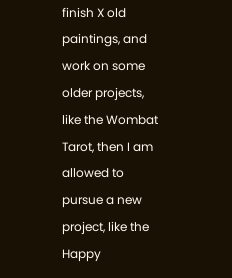finish X old paintings, and work on some older projects, like the Wombat Tarot, then I am allowed to pursue a new project, like the Happy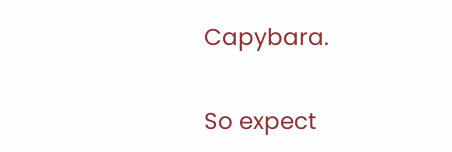Capybara.

So expect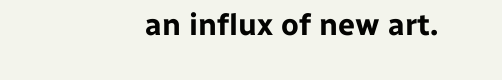an influx of new art.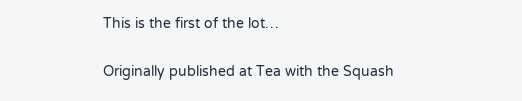This is the first of the lot…

Originally published at Tea with the Squash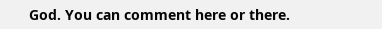God. You can comment here or there.